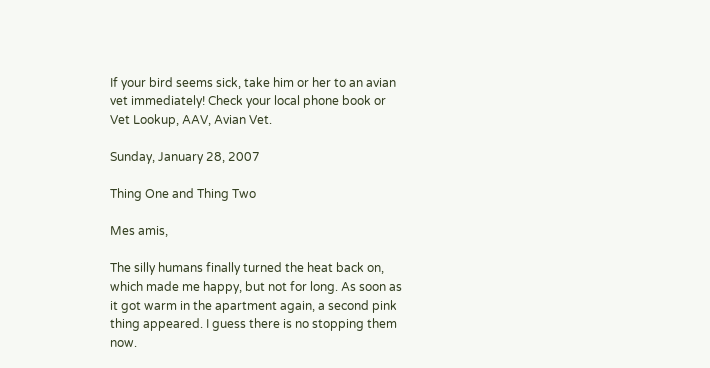If your bird seems sick, take him or her to an avian vet immediately! Check your local phone book or Vet Lookup, AAV, Avian Vet.

Sunday, January 28, 2007

Thing One and Thing Two

Mes amis,

The silly humans finally turned the heat back on, which made me happy, but not for long. As soon as it got warm in the apartment again, a second pink thing appeared. I guess there is no stopping them now.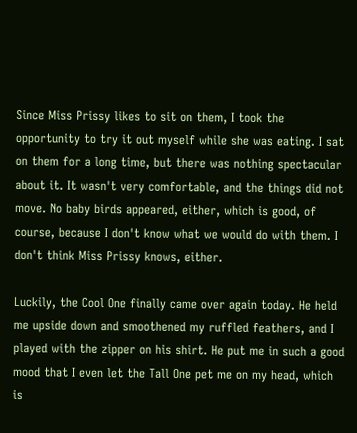Since Miss Prissy likes to sit on them, I took the opportunity to try it out myself while she was eating. I sat on them for a long time, but there was nothing spectacular about it. It wasn't very comfortable, and the things did not move. No baby birds appeared, either, which is good, of course, because I don't know what we would do with them. I don't think Miss Prissy knows, either.

Luckily, the Cool One finally came over again today. He held me upside down and smoothened my ruffled feathers, and I played with the zipper on his shirt. He put me in such a good mood that I even let the Tall One pet me on my head, which is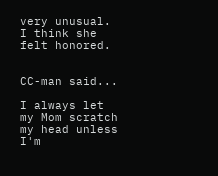very unusual. I think she felt honored.


CC-man said...

I always let my Mom scratch my head unless I'm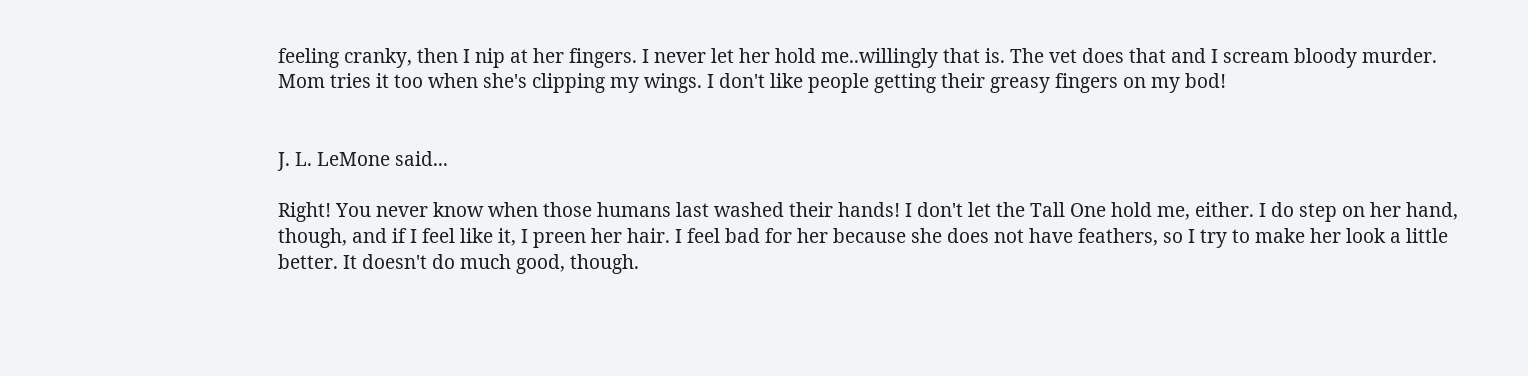feeling cranky, then I nip at her fingers. I never let her hold me..willingly that is. The vet does that and I scream bloody murder. Mom tries it too when she's clipping my wings. I don't like people getting their greasy fingers on my bod!


J. L. LeMone said...

Right! You never know when those humans last washed their hands! I don't let the Tall One hold me, either. I do step on her hand, though, and if I feel like it, I preen her hair. I feel bad for her because she does not have feathers, so I try to make her look a little better. It doesn't do much good, though.